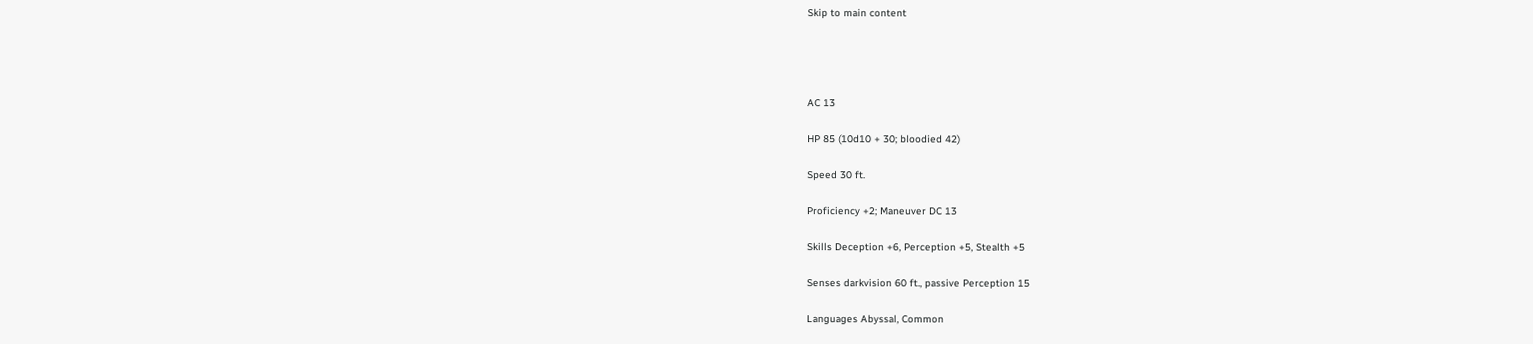Skip to main content




AC 13

HP 85 (10d10 + 30; bloodied 42)

Speed 30 ft.

Proficiency +2; Maneuver DC 13

Skills Deception +6, Perception +5, Stealth +5

Senses darkvision 60 ft., passive Perception 15

Languages Abyssal, Common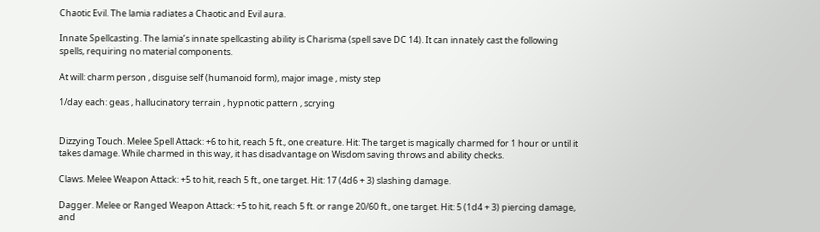Chaotic Evil. The lamia radiates a Chaotic and Evil aura.

Innate Spellcasting. The lamia’s innate spellcasting ability is Charisma (spell save DC 14). It can innately cast the following spells, requiring no material components.

At will: charm person , disguise self (humanoid form), major image , misty step

1/day each: geas , hallucinatory terrain , hypnotic pattern , scrying


Dizzying Touch. Melee Spell Attack: +6 to hit, reach 5 ft., one creature. Hit: The target is magically charmed for 1 hour or until it takes damage. While charmed in this way, it has disadvantage on Wisdom saving throws and ability checks.

Claws. Melee Weapon Attack: +5 to hit, reach 5 ft., one target. Hit: 17 (4d6 + 3) slashing damage.

Dagger. Melee or Ranged Weapon Attack: +5 to hit, reach 5 ft. or range 20/60 ft., one target. Hit: 5 (1d4 + 3) piercing damage, and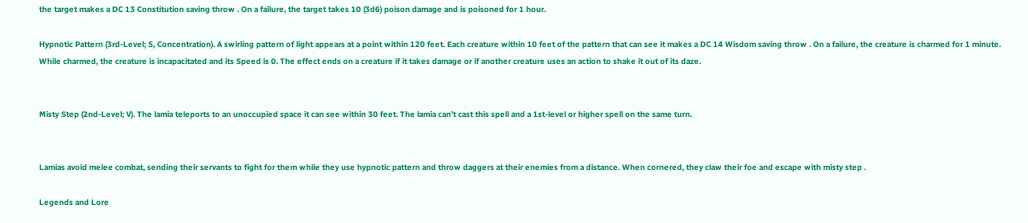the target makes a DC 13 Constitution saving throw . On a failure, the target takes 10 (3d6) poison damage and is poisoned for 1 hour.

Hypnotic Pattern (3rd-Level; S, Concentration). A swirling pattern of light appears at a point within 120 feet. Each creature within 10 feet of the pattern that can see it makes a DC 14 Wisdom saving throw . On a failure, the creature is charmed for 1 minute. While charmed, the creature is incapacitated and its Speed is 0. The effect ends on a creature if it takes damage or if another creature uses an action to shake it out of its daze.


Misty Step (2nd-Level; V). The lamia teleports to an unoccupied space it can see within 30 feet. The lamia can’t cast this spell and a 1st-level or higher spell on the same turn.


Lamias avoid melee combat, sending their servants to fight for them while they use hypnotic pattern and throw daggers at their enemies from a distance. When cornered, they claw their foe and escape with misty step .

Legends and Lore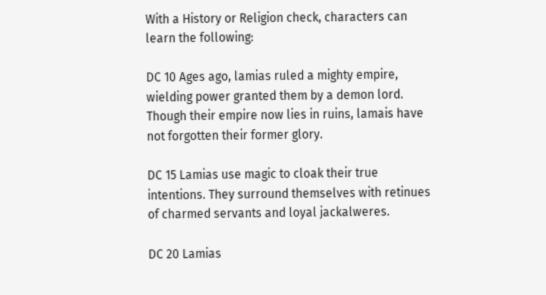With a History or Religion check, characters can learn the following:

DC 10 Ages ago, lamias ruled a mighty empire, wielding power granted them by a demon lord. Though their empire now lies in ruins, lamais have not forgotten their former glory.

DC 15 Lamias use magic to cloak their true intentions. They surround themselves with retinues of charmed servants and loyal jackalweres.

DC 20 Lamias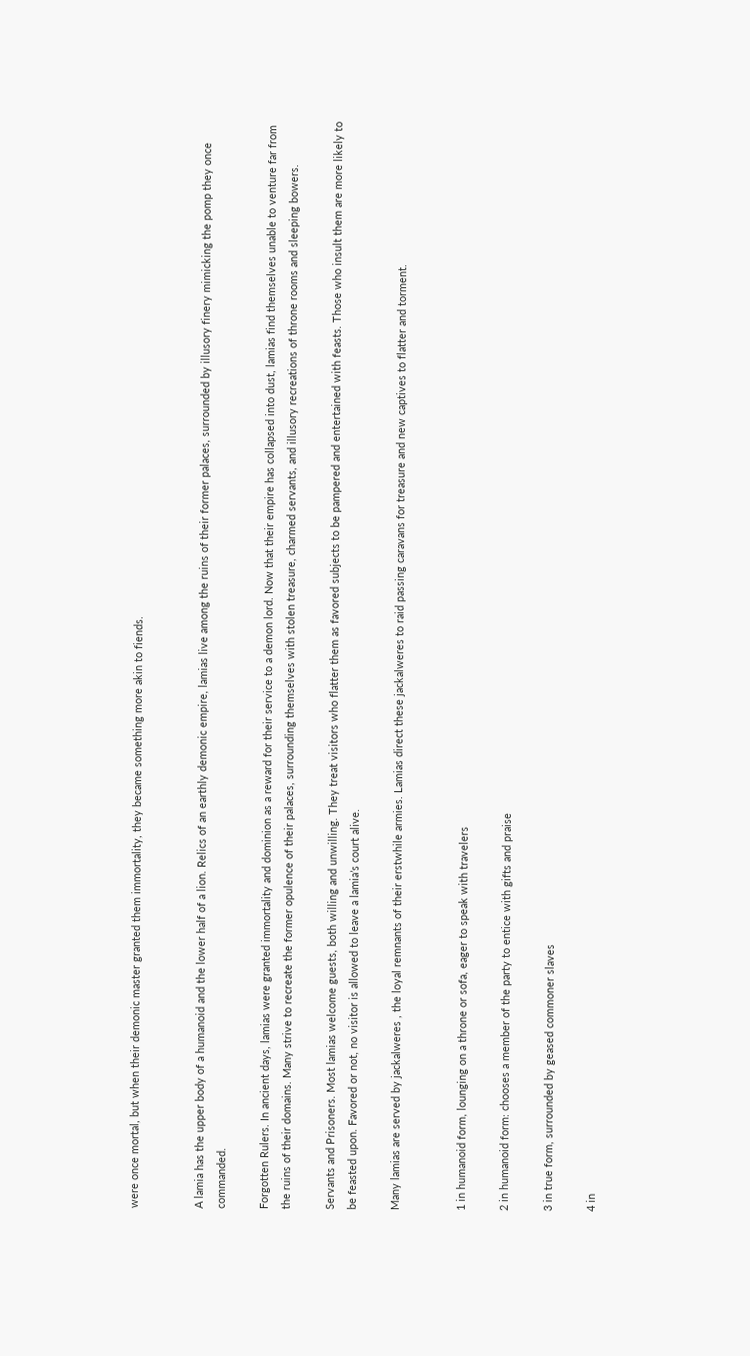were once mortal, but when their demonic master granted them immortality, they became something more akin to fiends.


A lamia has the upper body of a humanoid and the lower half of a lion. Relics of an earthly demonic empire, lamias live among the ruins of their former palaces, surrounded by illusory finery mimicking the pomp they once commanded.

Forgotten Rulers. In ancient days, lamias were granted immortality and dominion as a reward for their service to a demon lord. Now that their empire has collapsed into dust, lamias find themselves unable to venture far from the ruins of their domains. Many strive to recreate the former opulence of their palaces, surrounding themselves with stolen treasure, charmed servants, and illusory recreations of throne rooms and sleeping bowers.

Servants and Prisoners. Most lamias welcome guests, both willing and unwilling. They treat visitors who flatter them as favored subjects to be pampered and entertained with feasts. Those who insult them are more likely to be feasted upon. Favored or not, no visitor is allowed to leave a lamia’s court alive.

Many lamias are served by jackalweres , the loyal remnants of their erstwhile armies. Lamias direct these jackalweres to raid passing caravans for treasure and new captives to flatter and torment.


1 in humanoid form, lounging on a throne or sofa, eager to speak with travelers

2 in humanoid form: chooses a member of the party to entice with gifts and praise

3 in true form, surrounded by geased commoner slaves

4 in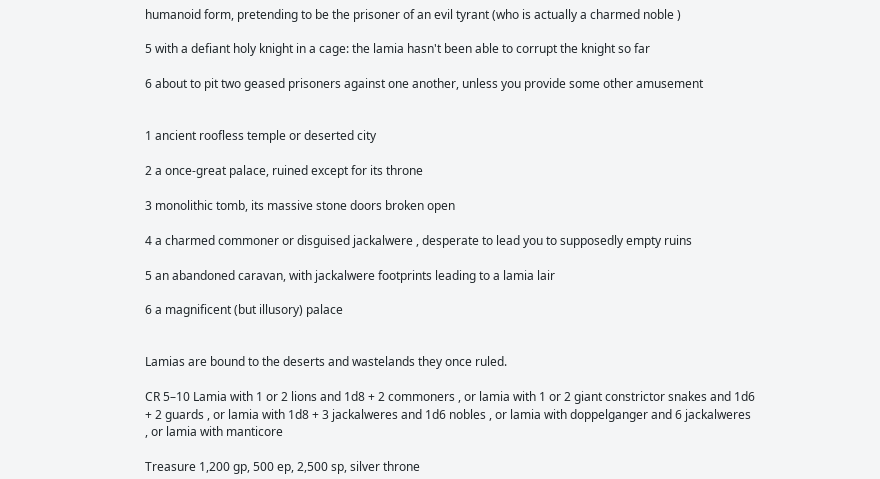humanoid form, pretending to be the prisoner of an evil tyrant (who is actually a charmed noble )

5 with a defiant holy knight in a cage: the lamia hasn't been able to corrupt the knight so far

6 about to pit two geased prisoners against one another, unless you provide some other amusement


1 ancient roofless temple or deserted city

2 a once-great palace, ruined except for its throne

3 monolithic tomb, its massive stone doors broken open

4 a charmed commoner or disguised jackalwere , desperate to lead you to supposedly empty ruins

5 an abandoned caravan, with jackalwere footprints leading to a lamia lair

6 a magnificent (but illusory) palace


Lamias are bound to the deserts and wastelands they once ruled.

CR 5–10 Lamia with 1 or 2 lions and 1d8 + 2 commoners , or lamia with 1 or 2 giant constrictor snakes and 1d6 + 2 guards , or lamia with 1d8 + 3 jackalweres and 1d6 nobles , or lamia with doppelganger and 6 jackalweres , or lamia with manticore

Treasure 1,200 gp, 500 ep, 2,500 sp, silver throne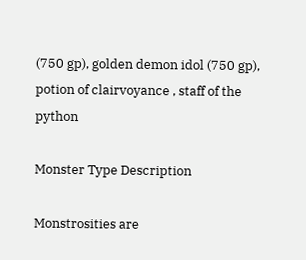(750 gp), golden demon idol (750 gp), potion of clairvoyance , staff of the python

Monster Type Description

Monstrosities are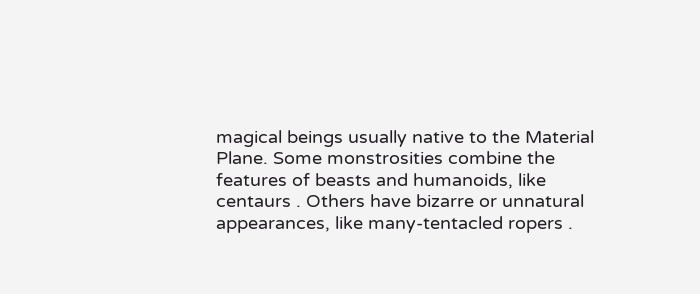magical beings usually native to the Material Plane. Some monstrosities combine the features of beasts and humanoids, like centaurs . Others have bizarre or unnatural appearances, like many-tentacled ropers .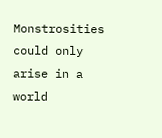Monstrosities could only arise in a world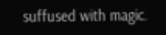suffused with magic.